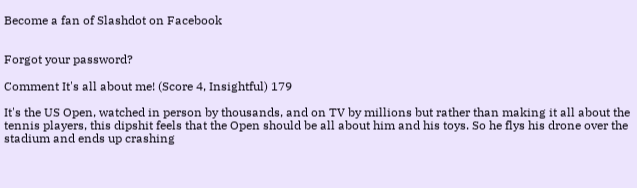Become a fan of Slashdot on Facebook


Forgot your password?

Comment It's all about me! (Score 4, Insightful) 179

It's the US Open, watched in person by thousands, and on TV by millions but rather than making it all about the tennis players, this dipshit feels that the Open should be all about him and his toys. So he flys his drone over the stadium and ends up crashing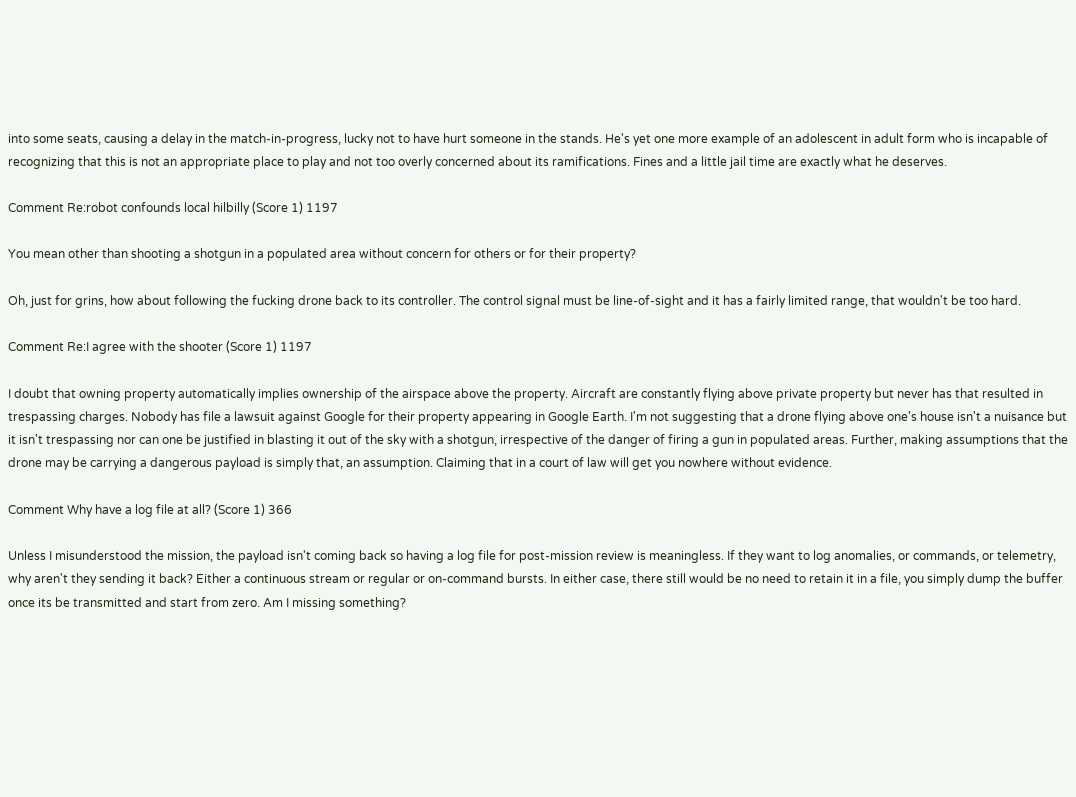into some seats, causing a delay in the match-in-progress, lucky not to have hurt someone in the stands. He's yet one more example of an adolescent in adult form who is incapable of recognizing that this is not an appropriate place to play and not too overly concerned about its ramifications. Fines and a little jail time are exactly what he deserves.

Comment Re:robot confounds local hilbilly (Score 1) 1197

You mean other than shooting a shotgun in a populated area without concern for others or for their property?

Oh, just for grins, how about following the fucking drone back to its controller. The control signal must be line-of-sight and it has a fairly limited range, that wouldn't be too hard.

Comment Re:I agree with the shooter (Score 1) 1197

I doubt that owning property automatically implies ownership of the airspace above the property. Aircraft are constantly flying above private property but never has that resulted in trespassing charges. Nobody has file a lawsuit against Google for their property appearing in Google Earth. I'm not suggesting that a drone flying above one's house isn't a nuisance but it isn't trespassing nor can one be justified in blasting it out of the sky with a shotgun, irrespective of the danger of firing a gun in populated areas. Further, making assumptions that the drone may be carrying a dangerous payload is simply that, an assumption. Claiming that in a court of law will get you nowhere without evidence.

Comment Why have a log file at all? (Score 1) 366

Unless I misunderstood the mission, the payload isn't coming back so having a log file for post-mission review is meaningless. If they want to log anomalies, or commands, or telemetry, why aren't they sending it back? Either a continuous stream or regular or on-command bursts. In either case, there still would be no need to retain it in a file, you simply dump the buffer once its be transmitted and start from zero. Am I missing something?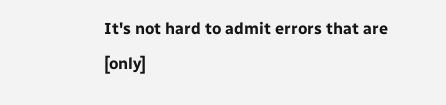It's not hard to admit errors that are [only]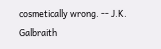cosmetically wrong. -- J.K. Galbraith